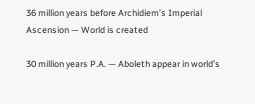36 million years before Archidiem’s Imperial Ascension — World is created

30 million years P.A. — Aboleth appear in world’s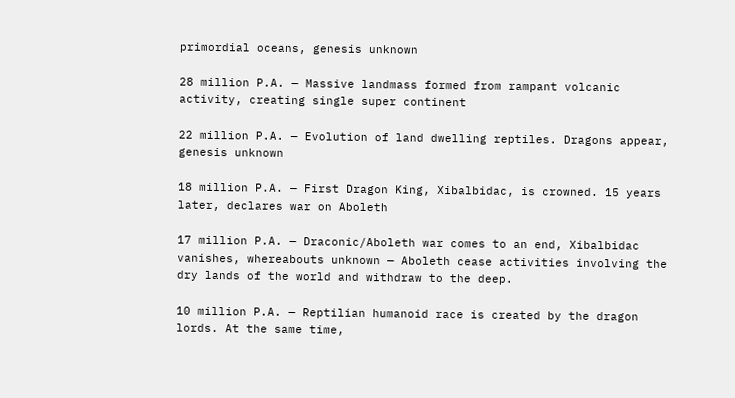primordial oceans, genesis unknown

28 million P.A. — Massive landmass formed from rampant volcanic activity, creating single super continent

22 million P.A. — Evolution of land dwelling reptiles. Dragons appear, genesis unknown

18 million P.A. — First Dragon King, Xibalbidac, is crowned. 15 years later, declares war on Aboleth

17 million P.A. — Draconic/Aboleth war comes to an end, Xibalbidac vanishes, whereabouts unknown — Aboleth cease activities involving the dry lands of the world and withdraw to the deep.

10 million P.A. — Reptilian humanoid race is created by the dragon lords. At the same time,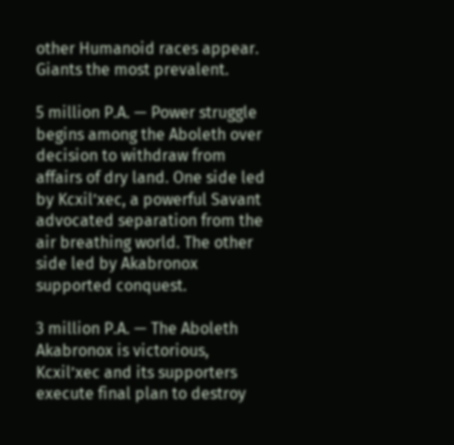other Humanoid races appear. Giants the most prevalent.

5 million P.A. — Power struggle begins among the Aboleth over decision to withdraw from affairs of dry land. One side led by Kcxil’xec, a powerful Savant advocated separation from the air breathing world. The other side led by Akabronox supported conquest.

3 million P.A. — The Aboleth Akabronox is victorious, Kcxil’xec and its supporters execute final plan to destroy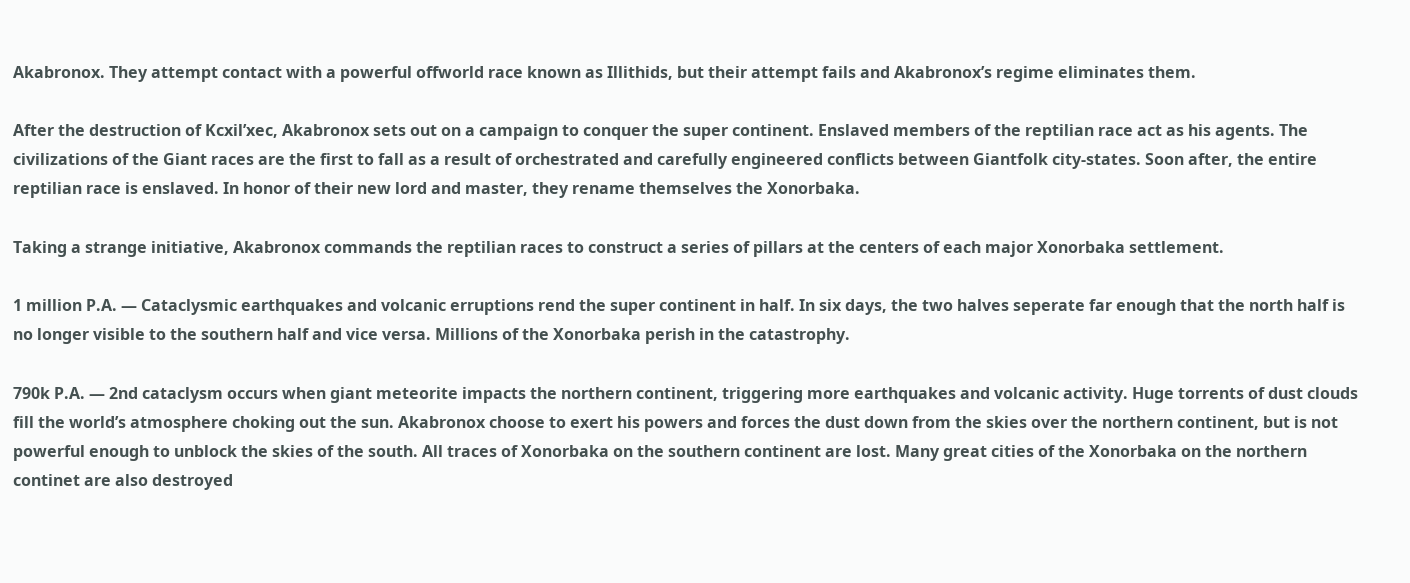Akabronox. They attempt contact with a powerful offworld race known as Illithids, but their attempt fails and Akabronox’s regime eliminates them.

After the destruction of Kcxil’xec, Akabronox sets out on a campaign to conquer the super continent. Enslaved members of the reptilian race act as his agents. The civilizations of the Giant races are the first to fall as a result of orchestrated and carefully engineered conflicts between Giantfolk city-states. Soon after, the entire reptilian race is enslaved. In honor of their new lord and master, they rename themselves the Xonorbaka.

Taking a strange initiative, Akabronox commands the reptilian races to construct a series of pillars at the centers of each major Xonorbaka settlement.

1 million P.A. — Cataclysmic earthquakes and volcanic erruptions rend the super continent in half. In six days, the two halves seperate far enough that the north half is no longer visible to the southern half and vice versa. Millions of the Xonorbaka perish in the catastrophy.

790k P.A. — 2nd cataclysm occurs when giant meteorite impacts the northern continent, triggering more earthquakes and volcanic activity. Huge torrents of dust clouds fill the world’s atmosphere choking out the sun. Akabronox choose to exert his powers and forces the dust down from the skies over the northern continent, but is not powerful enough to unblock the skies of the south. All traces of Xonorbaka on the southern continent are lost. Many great cities of the Xonorbaka on the northern continet are also destroyed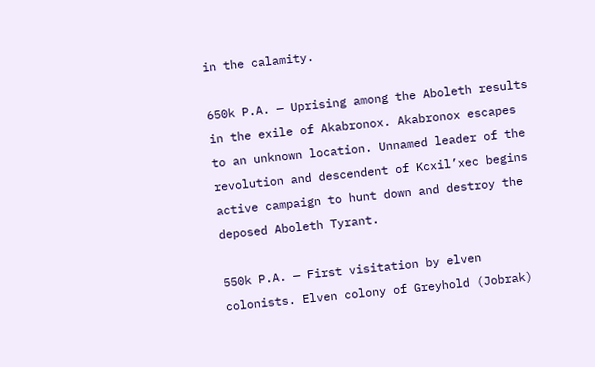in the calamity.

650k P.A. — Uprising among the Aboleth results in the exile of Akabronox. Akabronox escapes to an unknown location. Unnamed leader of the revolution and descendent of Kcxil’xec begins active campaign to hunt down and destroy the deposed Aboleth Tyrant.

550k P.A. — First visitation by elven colonists. Elven colony of Greyhold (Jobrak)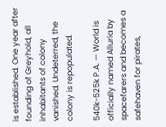is established. One year after founding of Greyhold, all inhabitants of colony vanished. Undeterred, the colony is repopulated.

540k-525k P.A. — World is officially named Alluria by spacefarers and becomes a safehaven for pirates,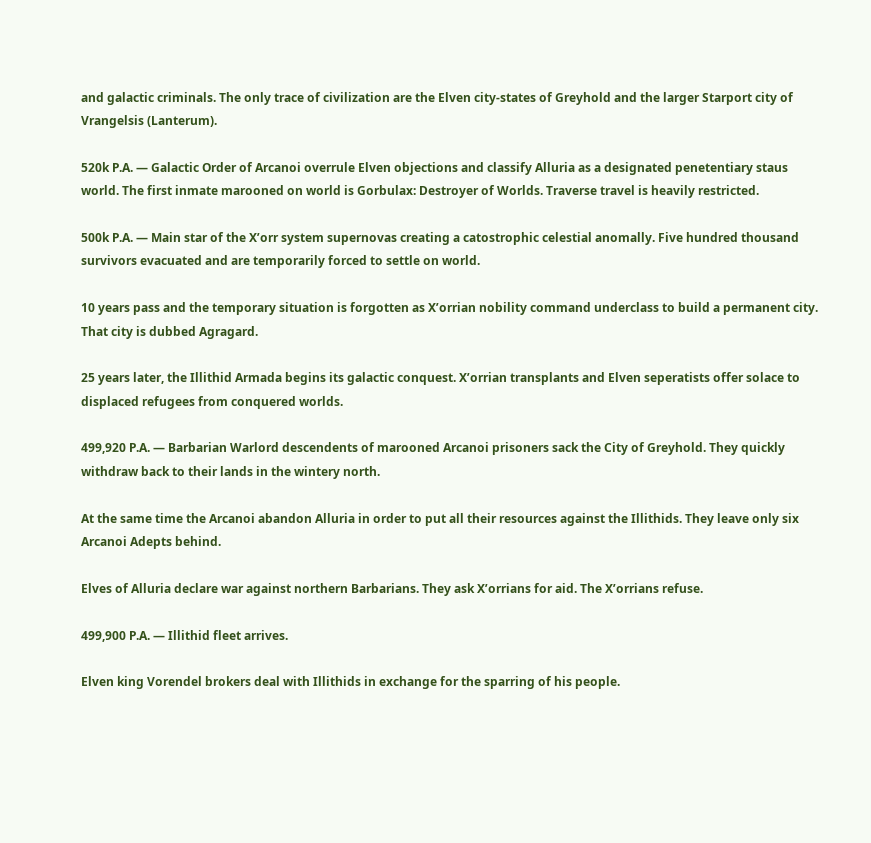and galactic criminals. The only trace of civilization are the Elven city-states of Greyhold and the larger Starport city of Vrangelsis (Lanterum).

520k P.A. — Galactic Order of Arcanoi overrule Elven objections and classify Alluria as a designated penetentiary staus world. The first inmate marooned on world is Gorbulax: Destroyer of Worlds. Traverse travel is heavily restricted.

500k P.A. — Main star of the X’orr system supernovas creating a catostrophic celestial anomally. Five hundred thousand survivors evacuated and are temporarily forced to settle on world.

10 years pass and the temporary situation is forgotten as X’orrian nobility command underclass to build a permanent city. That city is dubbed Agragard.

25 years later, the Illithid Armada begins its galactic conquest. X’orrian transplants and Elven seperatists offer solace to displaced refugees from conquered worlds.

499,920 P.A. — Barbarian Warlord descendents of marooned Arcanoi prisoners sack the City of Greyhold. They quickly withdraw back to their lands in the wintery north.

At the same time the Arcanoi abandon Alluria in order to put all their resources against the Illithids. They leave only six Arcanoi Adepts behind.

Elves of Alluria declare war against northern Barbarians. They ask X’orrians for aid. The X’orrians refuse.

499,900 P.A. — Illithid fleet arrives.

Elven king Vorendel brokers deal with Illithids in exchange for the sparring of his people.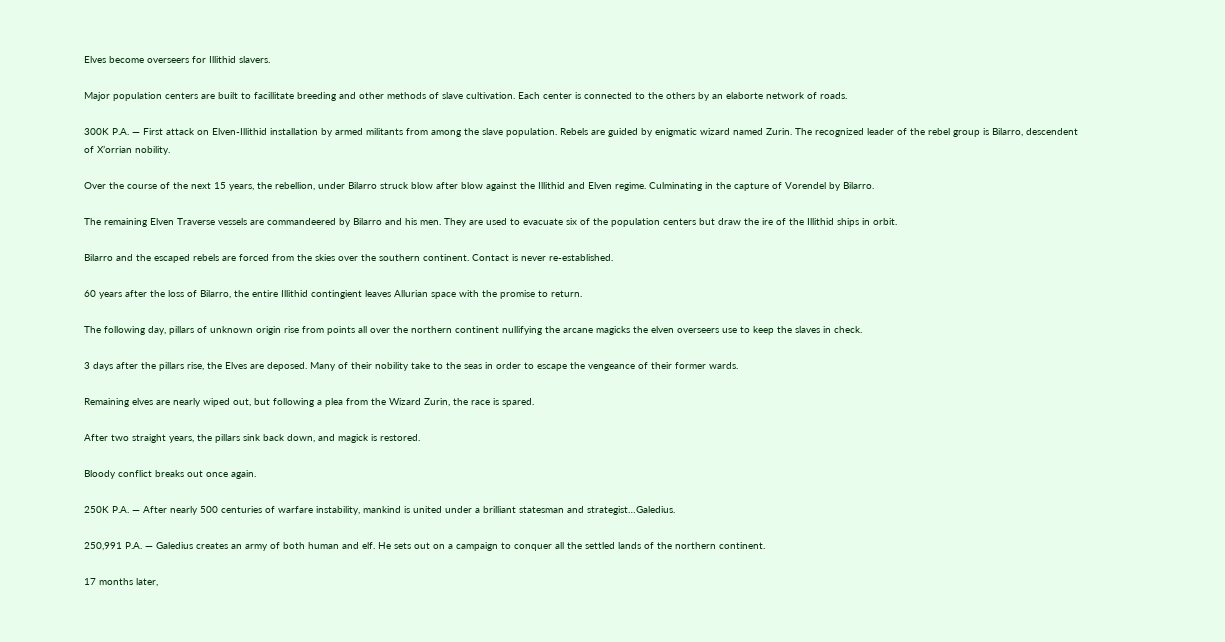Elves become overseers for Illithid slavers.

Major population centers are built to facillitate breeding and other methods of slave cultivation. Each center is connected to the others by an elaborte network of roads.

300K P.A. — First attack on Elven-Illithid installation by armed militants from among the slave population. Rebels are guided by enigmatic wizard named Zurin. The recognized leader of the rebel group is Bilarro, descendent of X’orrian nobility.

Over the course of the next 15 years, the rebellion, under Bilarro struck blow after blow against the Illithid and Elven regime. Culminating in the capture of Vorendel by Bilarro.

The remaining Elven Traverse vessels are commandeered by Bilarro and his men. They are used to evacuate six of the population centers but draw the ire of the Illithid ships in orbit.

Bilarro and the escaped rebels are forced from the skies over the southern continent. Contact is never re-established.

60 years after the loss of Bilarro, the entire Illithid contingient leaves Allurian space with the promise to return.

The following day, pillars of unknown origin rise from points all over the northern continent nullifying the arcane magicks the elven overseers use to keep the slaves in check.

3 days after the pillars rise, the Elves are deposed. Many of their nobility take to the seas in order to escape the vengeance of their former wards.

Remaining elves are nearly wiped out, but following a plea from the Wizard Zurin, the race is spared.

After two straight years, the pillars sink back down, and magick is restored.

Bloody conflict breaks out once again.

250K P.A. — After nearly 500 centuries of warfare instability, mankind is united under a brilliant statesman and strategist…Galedius.

250,991 P.A. — Galedius creates an army of both human and elf. He sets out on a campaign to conquer all the settled lands of the northern continent.

17 months later,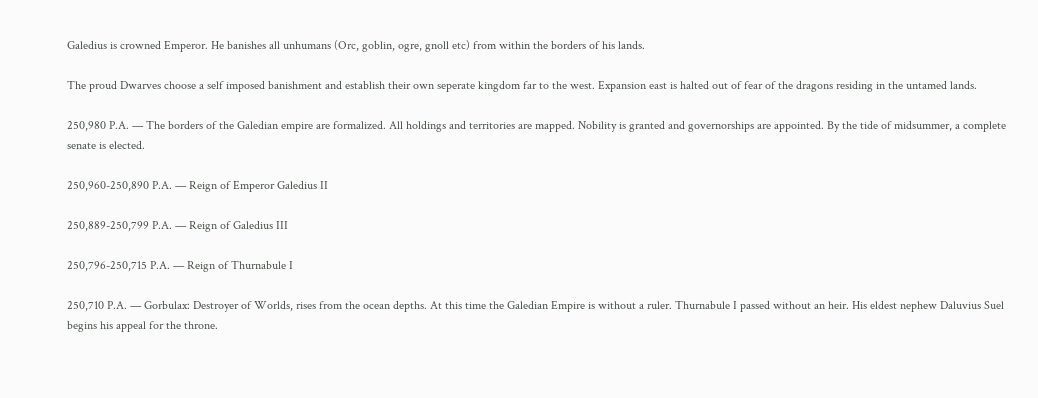Galedius is crowned Emperor. He banishes all unhumans (Orc, goblin, ogre, gnoll etc) from within the borders of his lands.

The proud Dwarves choose a self imposed banishment and establish their own seperate kingdom far to the west. Expansion east is halted out of fear of the dragons residing in the untamed lands.

250,980 P.A. — The borders of the Galedian empire are formalized. All holdings and territories are mapped. Nobility is granted and governorships are appointed. By the tide of midsummer, a complete senate is elected.

250,960-250,890 P.A. — Reign of Emperor Galedius II

250,889-250,799 P.A. — Reign of Galedius III

250,796-250,715 P.A. — Reign of Thurnabule I

250,710 P.A. — Gorbulax: Destroyer of Worlds, rises from the ocean depths. At this time the Galedian Empire is without a ruler. Thurnabule I passed without an heir. His eldest nephew Daluvius Suel begins his appeal for the throne.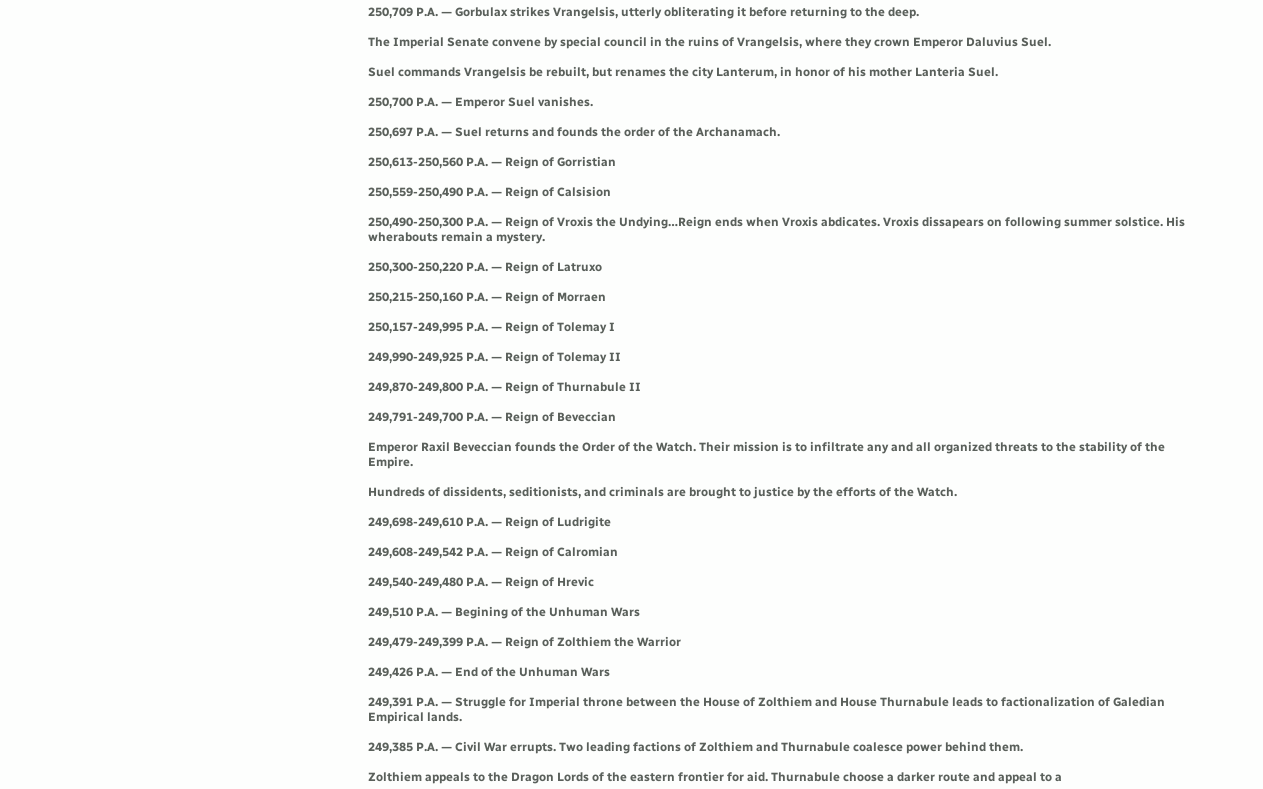250,709 P.A. — Gorbulax strikes Vrangelsis, utterly obliterating it before returning to the deep.

The Imperial Senate convene by special council in the ruins of Vrangelsis, where they crown Emperor Daluvius Suel.

Suel commands Vrangelsis be rebuilt, but renames the city Lanterum, in honor of his mother Lanteria Suel.

250,700 P.A. — Emperor Suel vanishes.

250,697 P.A. — Suel returns and founds the order of the Archanamach.

250,613-250,560 P.A. — Reign of Gorristian

250,559-250,490 P.A. — Reign of Calsision

250,490-250,300 P.A. — Reign of Vroxis the Undying…Reign ends when Vroxis abdicates. Vroxis dissapears on following summer solstice. His wherabouts remain a mystery.

250,300-250,220 P.A. — Reign of Latruxo

250,215-250,160 P.A. — Reign of Morraen

250,157-249,995 P.A. — Reign of Tolemay I

249,990-249,925 P.A. — Reign of Tolemay II

249,870-249,800 P.A. — Reign of Thurnabule II

249,791-249,700 P.A. — Reign of Beveccian

Emperor Raxil Beveccian founds the Order of the Watch. Their mission is to infiltrate any and all organized threats to the stability of the Empire.

Hundreds of dissidents, seditionists, and criminals are brought to justice by the efforts of the Watch.

249,698-249,610 P.A. — Reign of Ludrigite

249,608-249,542 P.A. — Reign of Calromian

249,540-249,480 P.A. — Reign of Hrevic

249,510 P.A. — Begining of the Unhuman Wars

249,479-249,399 P.A. — Reign of Zolthiem the Warrior

249,426 P.A. — End of the Unhuman Wars

249,391 P.A. — Struggle for Imperial throne between the House of Zolthiem and House Thurnabule leads to factionalization of Galedian Empirical lands.

249,385 P.A. — Civil War errupts. Two leading factions of Zolthiem and Thurnabule coalesce power behind them.

Zolthiem appeals to the Dragon Lords of the eastern frontier for aid. Thurnabule choose a darker route and appeal to a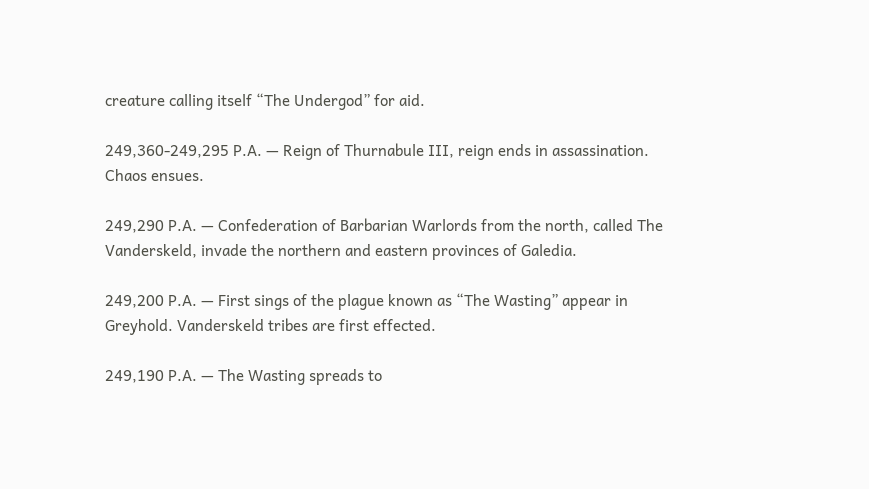creature calling itself “The Undergod” for aid.

249,360-249,295 P.A. — Reign of Thurnabule III, reign ends in assassination. Chaos ensues.

249,290 P.A. — Confederation of Barbarian Warlords from the north, called The Vanderskeld, invade the northern and eastern provinces of Galedia.

249,200 P.A. — First sings of the plague known as “The Wasting” appear in Greyhold. Vanderskeld tribes are first effected.

249,190 P.A. — The Wasting spreads to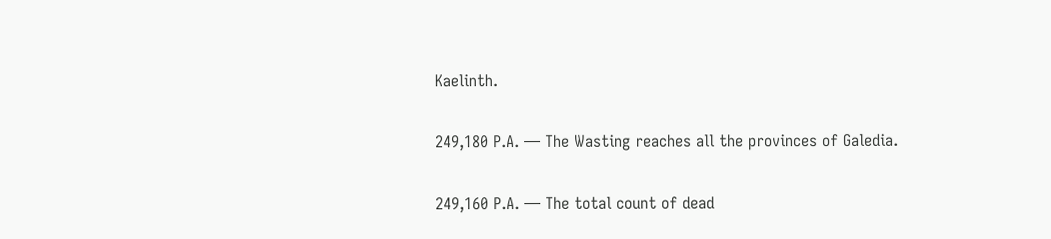Kaelinth.

249,180 P.A. — The Wasting reaches all the provinces of Galedia.

249,160 P.A. — The total count of dead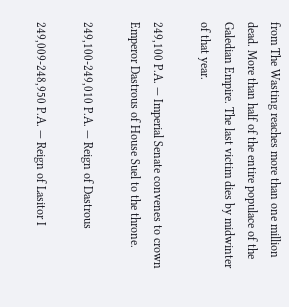from The Wasting reaches more than one million dead. More than half of the entire populace of the Galedian Empire. The last victim dies by midwinter of that year.

249,100 P.A. — Imperial Senate convenes to crown Emperor Dastrous of House Suel to the throne.

249,100-249,010 P.A. — Reign of Dastrous

249,009-248,950 P.A. — Reign of Lasitor I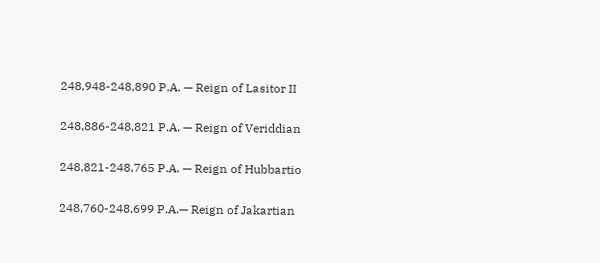248,948-248,890 P.A. — Reign of Lasitor II

248,886-248,821 P.A. — Reign of Veriddian

248,821-248,765 P.A. — Reign of Hubbartio

248,760-248,699 P.A.— Reign of Jakartian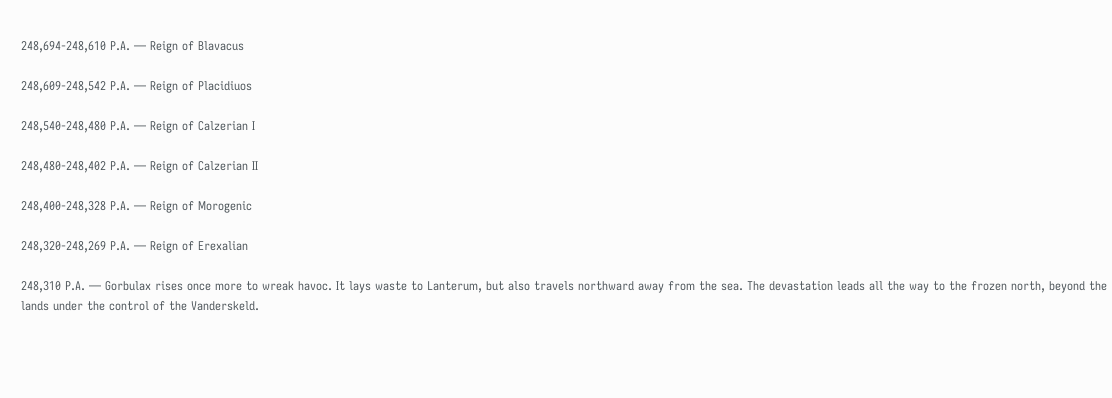248,694-248,610 P.A. — Reign of Blavacus

248,609-248,542 P.A. — Reign of Placidiuos

248,540-248,480 P.A. — Reign of Calzerian I

248,480-248,402 P.A. — Reign of Calzerian II

248,400-248,328 P.A. — Reign of Morogenic

248,320-248,269 P.A. — Reign of Erexalian

248,310 P.A. — Gorbulax rises once more to wreak havoc. It lays waste to Lanterum, but also travels northward away from the sea. The devastation leads all the way to the frozen north, beyond the lands under the control of the Vanderskeld.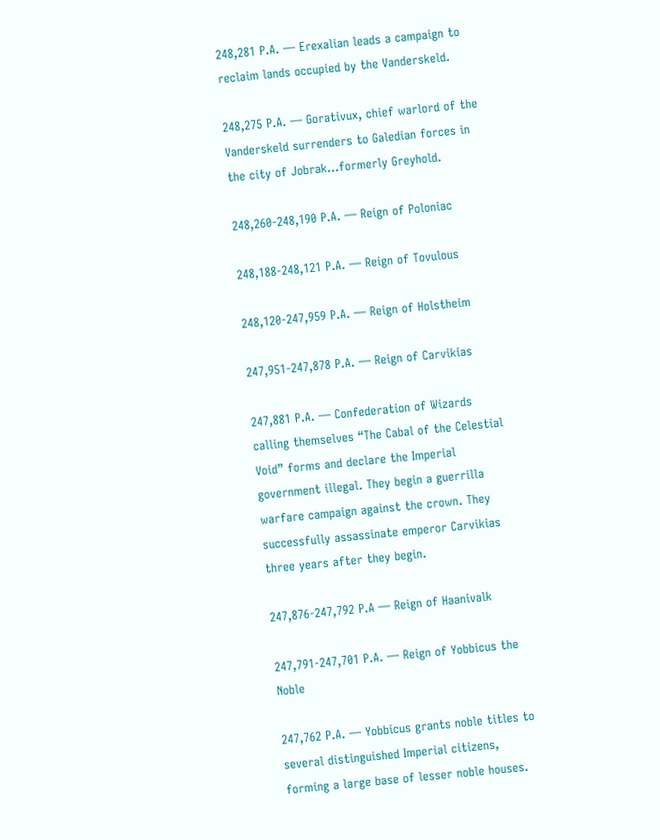248,281 P.A. — Erexalian leads a campaign to reclaim lands occupied by the Vanderskeld.

248,275 P.A. — Gorativux, chief warlord of the Vanderskeld surrenders to Galedian forces in the city of Jobrak…formerly Greyhold.

248,260-248,190 P.A. — Reign of Poloniac

248,188-248,121 P.A. — Reign of Tovulous

248,120-247,959 P.A. — Reign of Holstheim

247,951-247,878 P.A. — Reign of Carvikias

247,881 P.A. — Confederation of Wizards calling themselves “The Cabal of the Celestial Void” forms and declare the Imperial government illegal. They begin a guerrilla warfare campaign against the crown. They successfully assassinate emperor Carvikias three years after they begin.

247,876-247,792 P.A — Reign of Haanivalk

247,791-247,701 P.A. — Reign of Yobbicus the Noble

247,762 P.A. — Yobbicus grants noble titles to several distinguished Imperial citizens, forming a large base of lesser noble houses.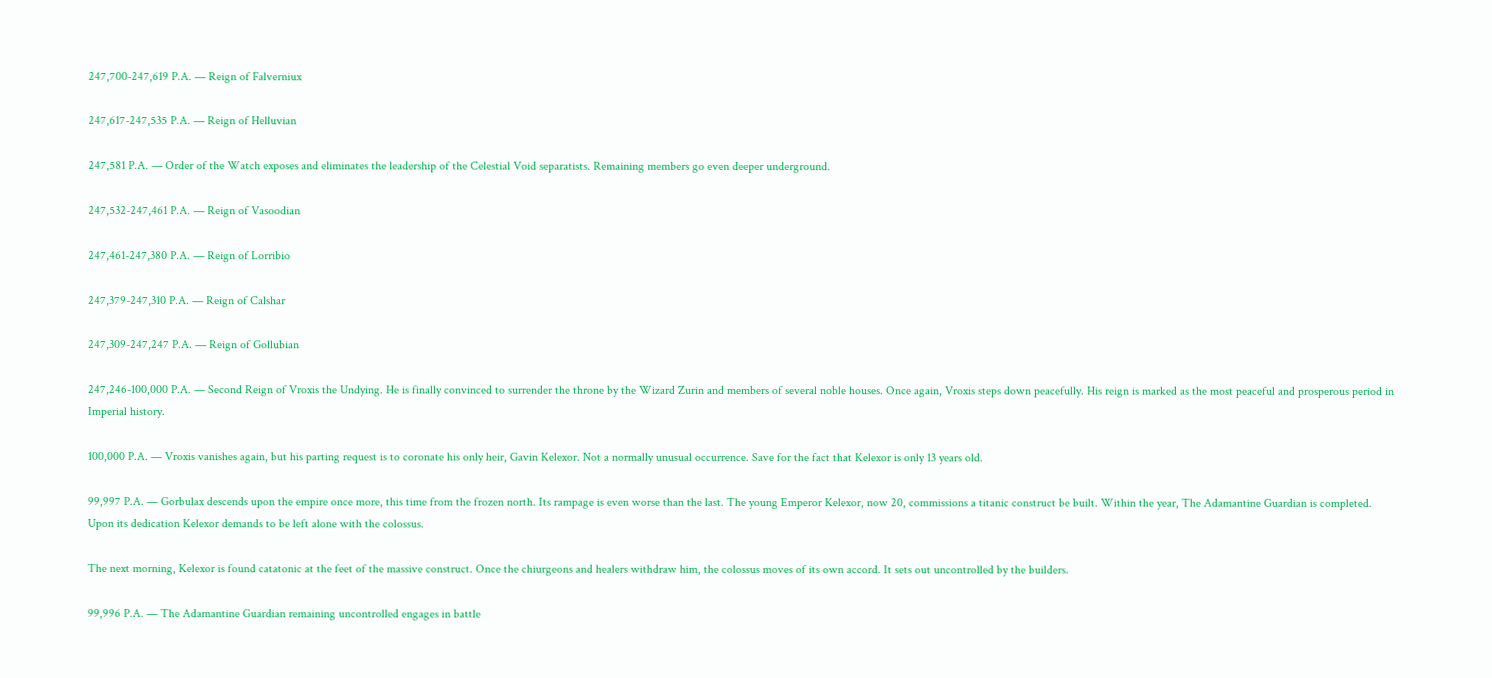247,700-247,619 P.A. — Reign of Falverniux

247,617-247,535 P.A. — Reign of Helluvian

247,581 P.A. — Order of the Watch exposes and eliminates the leadership of the Celestial Void separatists. Remaining members go even deeper underground.

247,532-247,461 P.A. — Reign of Vasoodian

247,461-247,380 P.A. — Reign of Lorribio

247,379-247,310 P.A. — Reign of Calshar

247,309-247,247 P.A. — Reign of Gollubian

247,246-100,000 P.A. — Second Reign of Vroxis the Undying. He is finally convinced to surrender the throne by the Wizard Zurin and members of several noble houses. Once again, Vroxis steps down peacefully. His reign is marked as the most peaceful and prosperous period in Imperial history.

100,000 P.A. — Vroxis vanishes again, but his parting request is to coronate his only heir, Gavin Kelexor. Not a normally unusual occurrence. Save for the fact that Kelexor is only 13 years old.

99,997 P.A. — Gorbulax descends upon the empire once more, this time from the frozen north. Its rampage is even worse than the last. The young Emperor Kelexor, now 20, commissions a titanic construct be built. Within the year, The Adamantine Guardian is completed. Upon its dedication Kelexor demands to be left alone with the colossus.

The next morning, Kelexor is found catatonic at the feet of the massive construct. Once the chiurgeons and healers withdraw him, the colossus moves of its own accord. It sets out uncontrolled by the builders.

99,996 P.A. — The Adamantine Guardian remaining uncontrolled engages in battle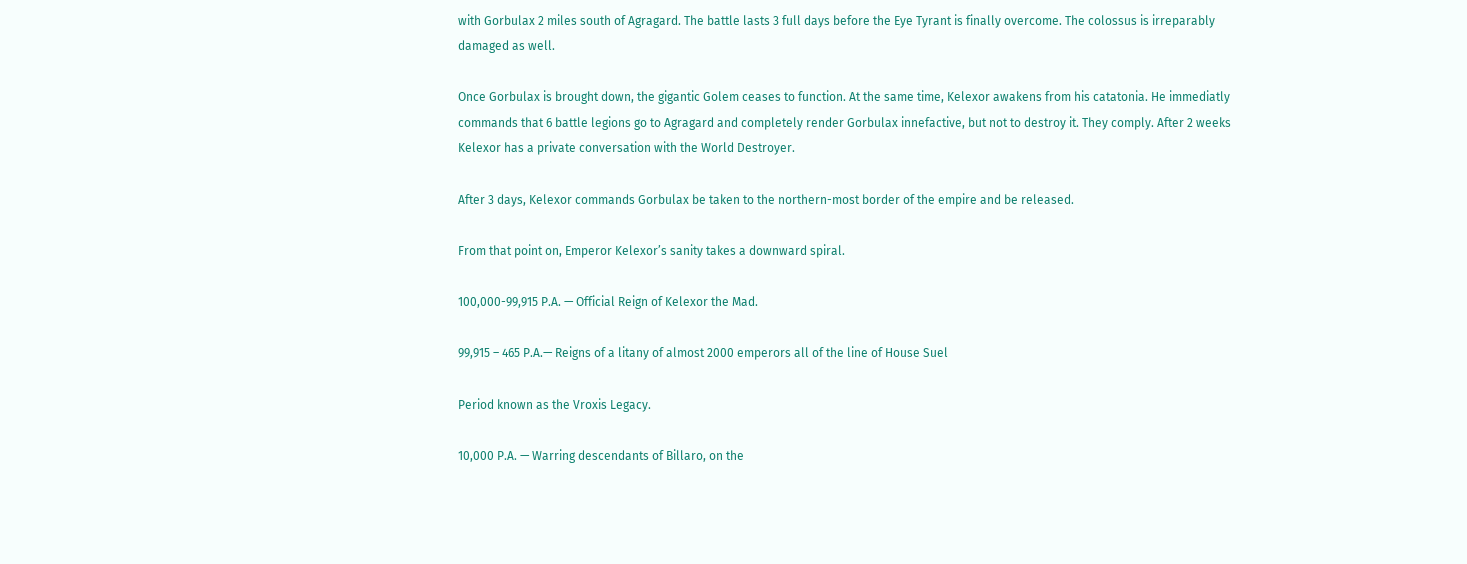with Gorbulax 2 miles south of Agragard. The battle lasts 3 full days before the Eye Tyrant is finally overcome. The colossus is irreparably damaged as well.

Once Gorbulax is brought down, the gigantic Golem ceases to function. At the same time, Kelexor awakens from his catatonia. He immediatly commands that 6 battle legions go to Agragard and completely render Gorbulax innefactive, but not to destroy it. They comply. After 2 weeks Kelexor has a private conversation with the World Destroyer.

After 3 days, Kelexor commands Gorbulax be taken to the northern-most border of the empire and be released.

From that point on, Emperor Kelexor’s sanity takes a downward spiral.

100,000-99,915 P.A. — Official Reign of Kelexor the Mad.

99,915 – 465 P.A.— Reigns of a litany of almost 2000 emperors all of the line of House Suel

Period known as the Vroxis Legacy.

10,000 P.A. — Warring descendants of Billaro, on the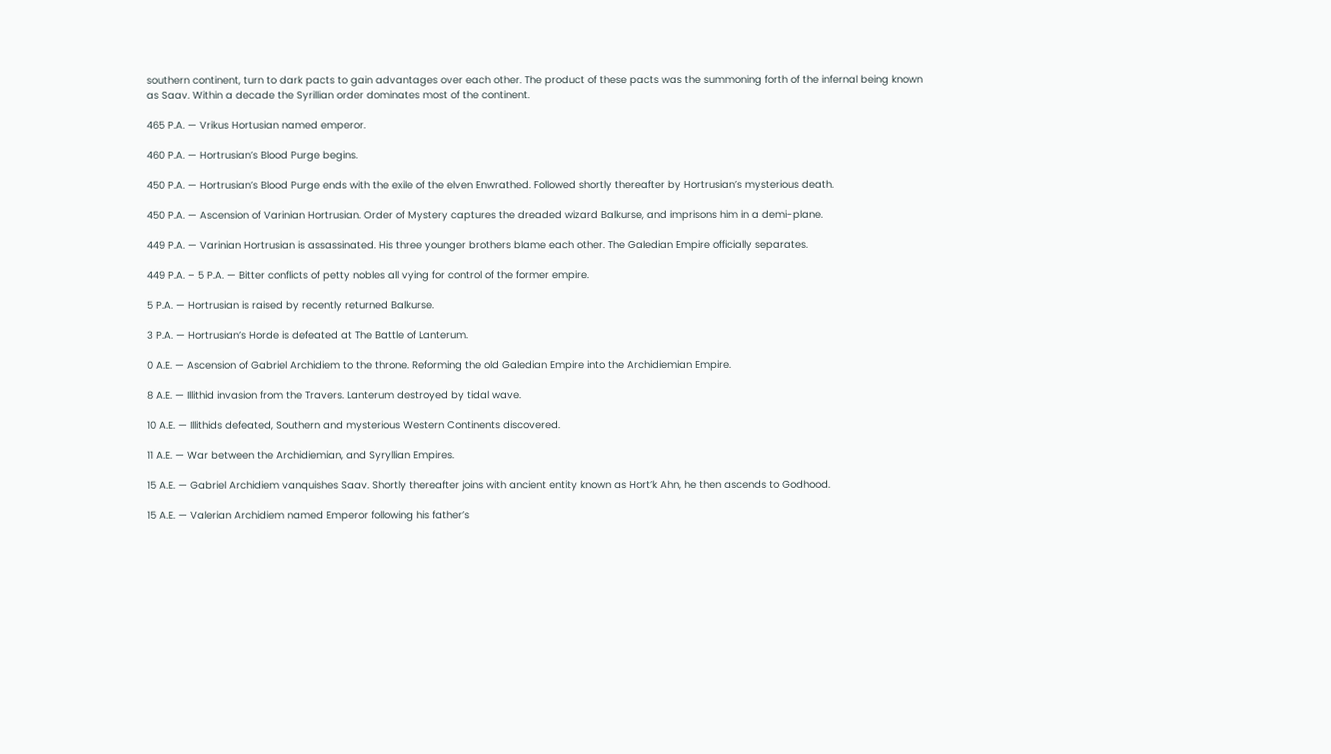southern continent, turn to dark pacts to gain advantages over each other. The product of these pacts was the summoning forth of the infernal being known as Saav. Within a decade the Syrillian order dominates most of the continent.

465 P.A. — Vrikus Hortusian named emperor.

460 P.A. — Hortrusian’s Blood Purge begins.

450 P.A. — Hortrusian’s Blood Purge ends with the exile of the elven Enwrathed. Followed shortly thereafter by Hortrusian’s mysterious death.

450 P.A. — Ascension of Varinian Hortrusian. Order of Mystery captures the dreaded wizard Balkurse, and imprisons him in a demi-plane.

449 P.A. — Varinian Hortrusian is assassinated. His three younger brothers blame each other. The Galedian Empire officially separates.

449 P.A. – 5 P.A. — Bitter conflicts of petty nobles all vying for control of the former empire.

5 P.A. — Hortrusian is raised by recently returned Balkurse.

3 P.A. — Hortrusian’s Horde is defeated at The Battle of Lanterum.

0 A.E. — Ascension of Gabriel Archidiem to the throne. Reforming the old Galedian Empire into the Archidiemian Empire.

8 A.E. — Illithid invasion from the Travers. Lanterum destroyed by tidal wave.

10 A.E. — Illithids defeated, Southern and mysterious Western Continents discovered.

11 A.E. — War between the Archidiemian, and Syryllian Empires.

15 A.E. — Gabriel Archidiem vanquishes Saav. Shortly thereafter joins with ancient entity known as Hort’k Ahn, he then ascends to Godhood.

15 A.E. — Valerian Archidiem named Emperor following his father’s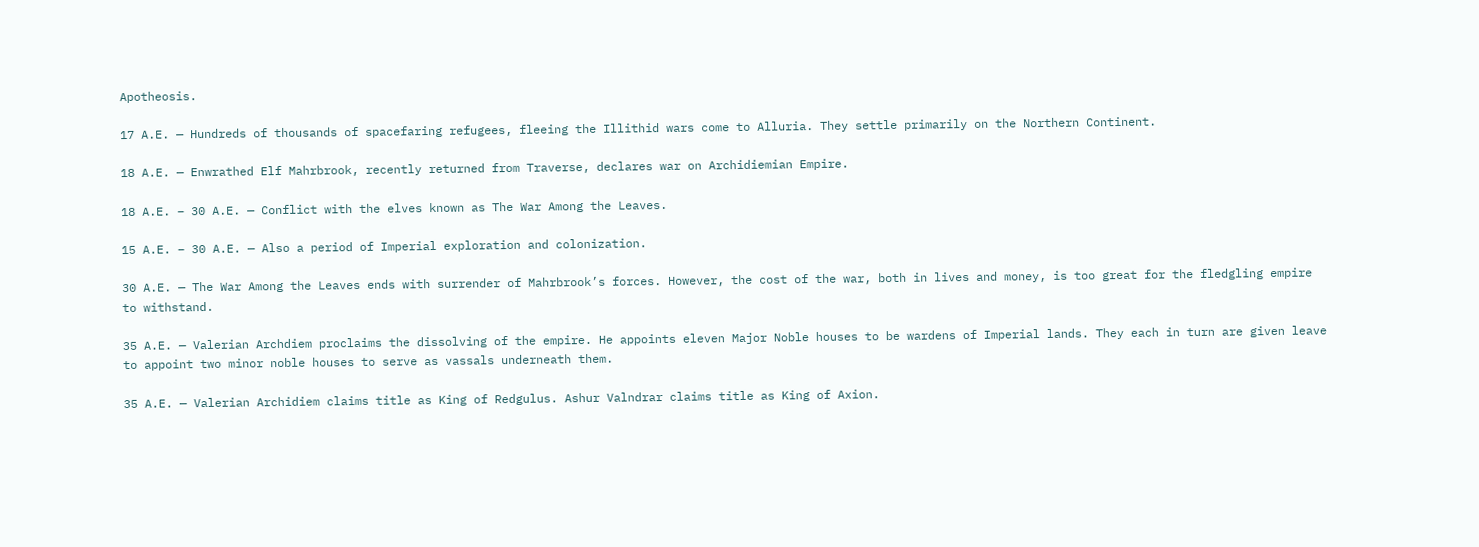Apotheosis.

17 A.E. — Hundreds of thousands of spacefaring refugees, fleeing the Illithid wars come to Alluria. They settle primarily on the Northern Continent.

18 A.E. — Enwrathed Elf Mahrbrook, recently returned from Traverse, declares war on Archidiemian Empire.

18 A.E. – 30 A.E. — Conflict with the elves known as The War Among the Leaves.

15 A.E. – 30 A.E. — Also a period of Imperial exploration and colonization.

30 A.E. — The War Among the Leaves ends with surrender of Mahrbrook’s forces. However, the cost of the war, both in lives and money, is too great for the fledgling empire to withstand.

35 A.E. — Valerian Archdiem proclaims the dissolving of the empire. He appoints eleven Major Noble houses to be wardens of Imperial lands. They each in turn are given leave to appoint two minor noble houses to serve as vassals underneath them.

35 A.E. — Valerian Archidiem claims title as King of Redgulus. Ashur Valndrar claims title as King of Axion.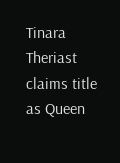Tinara Theriast claims title as Queen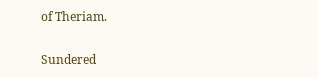of Theriam.


Sundered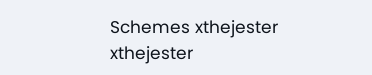Schemes xthejester xthejester